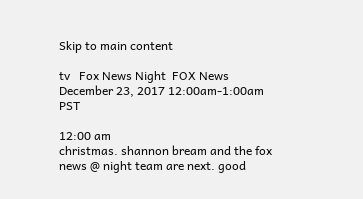Skip to main content

tv   Fox News Night  FOX News  December 23, 2017 12:00am-1:00am PST

12:00 am
christmas. shannon bream and the fox news @ night team are next. good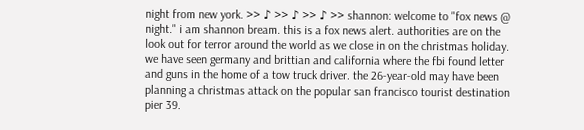night from new york. >> ♪ >> ♪ >> ♪ >> shannon: welcome to "fox news @ night." i am shannon bream. this is a fox news alert. authorities are on the look out for terror around the world as we close in on the christmas holiday. we have seen germany and brittian and california where the fbi found letter and guns in the home of a tow truck driver. the 26-year-old may have been planning a christmas attack on the popular san francisco tourist destination pier 39.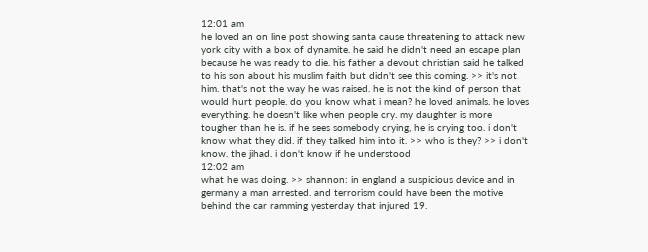12:01 am
he loved an on line post showing santa cause threatening to attack new york city with a box of dynamite. he said he didn't need an escape plan because he was ready to die. his father a devout christian said he talked to his son about his muslim faith but didn't see this coming. >> it's not him. that's not the way he was raised. he is not the kind of person that would hurt people. do you know what i mean? he loved animals. he loves everything. he doesn't like when people cry. my daughter is more tougher than he is. if he sees somebody crying, he is crying too. i don't know what they did. if they talked him into it. >> who is they? >> i don't know. the jihad. i don't know if he understood
12:02 am
what he was doing. >> shannon: in england a suspicious device and in germany a man arrested. and terrorism could have been the motive behind the car ramming yesterday that injured 19.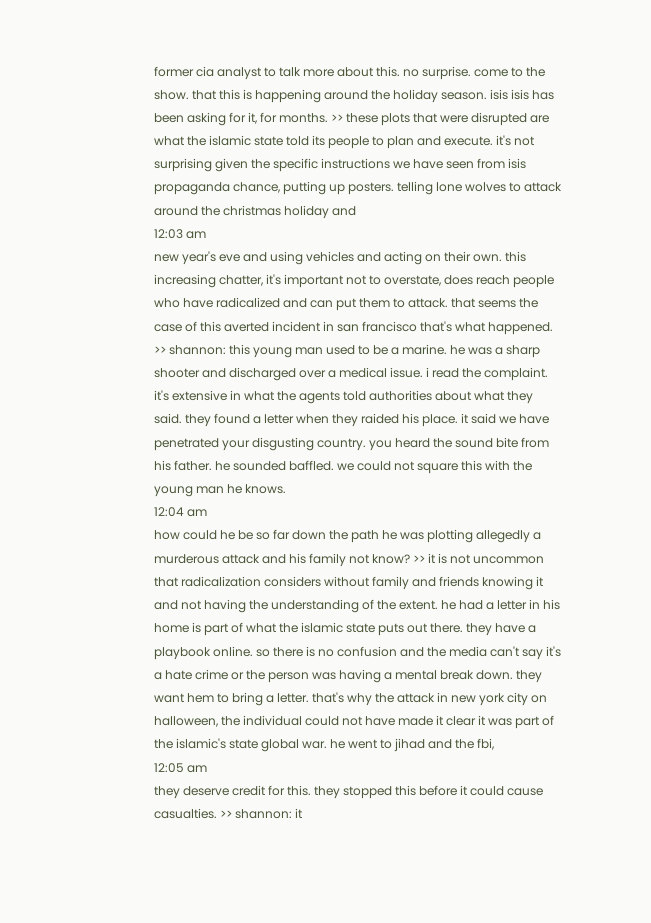former cia analyst to talk more about this. no surprise. come to the show. that this is happening around the holiday season. isis isis has been asking for it, for months. >> these plots that were disrupted are what the islamic state told its people to plan and execute. it's not surprising given the specific instructions we have seen from isis propaganda chance, putting up posters. telling lone wolves to attack around the christmas holiday and
12:03 am
new year's eve and using vehicles and acting on their own. this increasing chatter, it's important not to overstate, does reach people who have radicalized and can put them to attack. that seems the case of this averted incident in san francisco that's what happened. >> shannon: this young man used to be a marine. he was a sharp shooter and discharged over a medical issue. i read the complaint. it's extensive in what the agents told authorities about what they said. they found a letter when they raided his place. it said we have penetrated your disgusting country. you heard the sound bite from his father. he sounded baffled. we could not square this with the young man he knows.
12:04 am
how could he be so far down the path he was plotting allegedly a murderous attack and his family not know? >> it is not uncommon that radicalization considers without family and friends knowing it and not having the understanding of the extent. he had a letter in his home is part of what the islamic state puts out there. they have a playbook online. so there is no confusion and the media can't say it's a hate crime or the person was having a mental break down. they want hem to bring a letter. that's why the attack in new york city on halloween, the individual could not have made it clear it was part of the islamic's state global war. he went to jihad and the fbi,
12:05 am
they deserve credit for this. they stopped this before it could cause casualties. >> shannon: it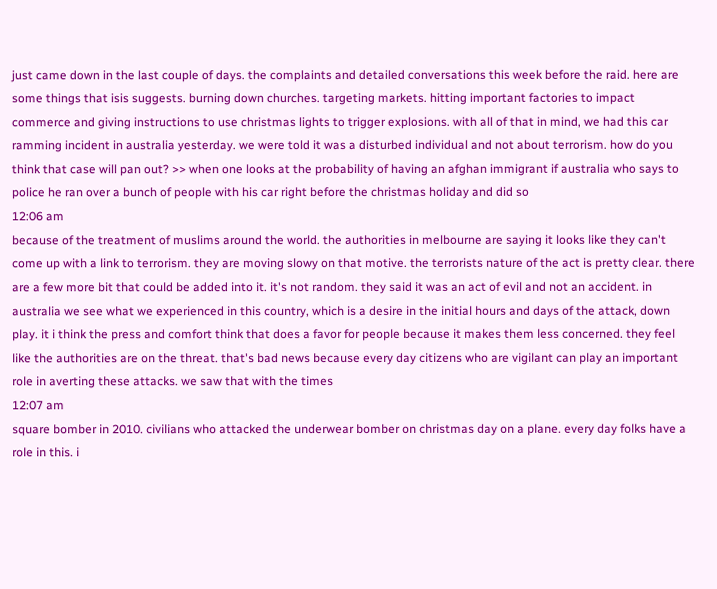just came down in the last couple of days. the complaints and detailed conversations this week before the raid. here are some things that isis suggests. burning down churches. targeting markets. hitting important factories to impact commerce and giving instructions to use christmas lights to trigger explosions. with all of that in mind, we had this car ramming incident in australia yesterday. we were told it was a disturbed individual and not about terrorism. how do you think that case will pan out? >> when one looks at the probability of having an afghan immigrant if australia who says to police he ran over a bunch of people with his car right before the christmas holiday and did so
12:06 am
because of the treatment of muslims around the world. the authorities in melbourne are saying it looks like they can't come up with a link to terrorism. they are moving slowy on that motive. the terrorists nature of the act is pretty clear. there are a few more bit that could be added into it. it's not random. they said it was an act of evil and not an accident. in australia we see what we experienced in this country, which is a desire in the initial hours and days of the attack, down play. it i think the press and comfort think that does a favor for people because it makes them less concerned. they feel like the authorities are on the threat. that's bad news because every day citizens who are vigilant can play an important role in averting these attacks. we saw that with the times
12:07 am
square bomber in 2010. civilians who attacked the underwear bomber on christmas day on a plane. every day folks have a role in this. i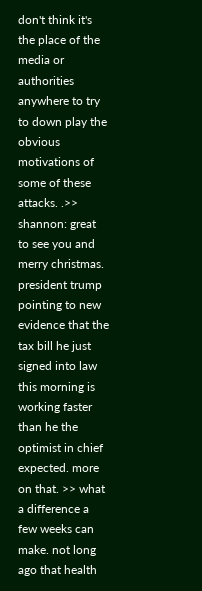don't think it's the place of the media or authorities anywhere to try to down play the obvious motivations of some of these attacks. .>> shannon: great to see you and merry christmas. president trump pointing to new evidence that the tax bill he just signed into law this morning is working faster than he the optimist in chief expected. more on that. >> what a difference a few weeks can make. not long ago that health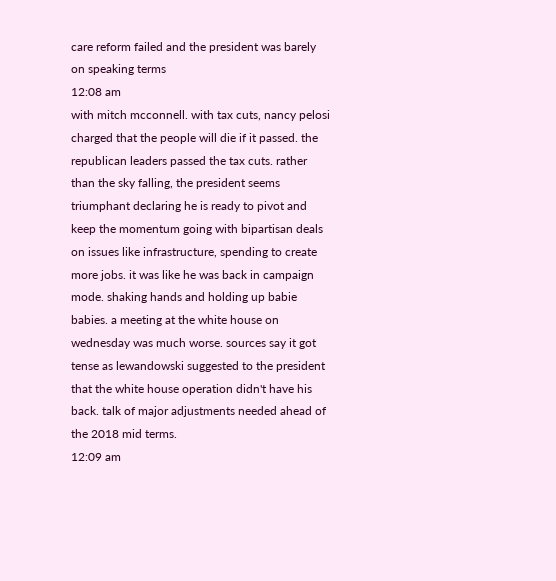care reform failed and the president was barely on speaking terms
12:08 am
with mitch mcconnell. with tax cuts, nancy pelosi charged that the people will die if it passed. the republican leaders passed the tax cuts. rather than the sky falling, the president seems triumphant declaring he is ready to pivot and keep the momentum going with bipartisan deals on issues like infrastructure, spending to create more jobs. it was like he was back in campaign mode. shaking hands and holding up babie babies. a meeting at the white house on wednesday was much worse. sources say it got tense as lewandowski suggested to the president that the white house operation didn't have his back. talk of major adjustments needed ahead of the 2018 mid terms.
12:09 am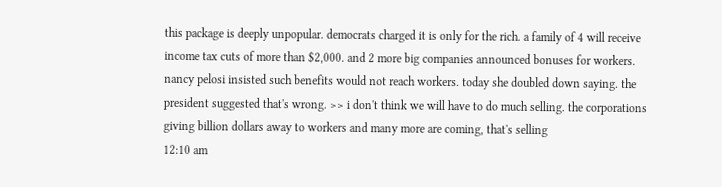this package is deeply unpopular. democrats charged it is only for the rich. a family of 4 will receive income tax cuts of more than $2,000. and 2 more big companies announced bonuses for workers. nancy pelosi insisted such benefits would not reach workers. today she doubled down saying. the president suggested that's wrong. >> i don't think we will have to do much selling. the corporations giving billion dollars away to workers and many more are coming, that's selling
12:10 am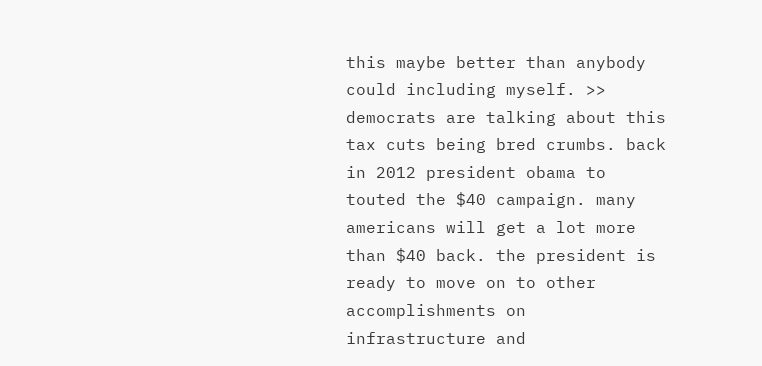this maybe better than anybody could including myself. >> democrats are talking about this tax cuts being bred crumbs. back in 2012 president obama to touted the $40 campaign. many americans will get a lot more than $40 back. the president is ready to move on to other accomplishments on infrastructure and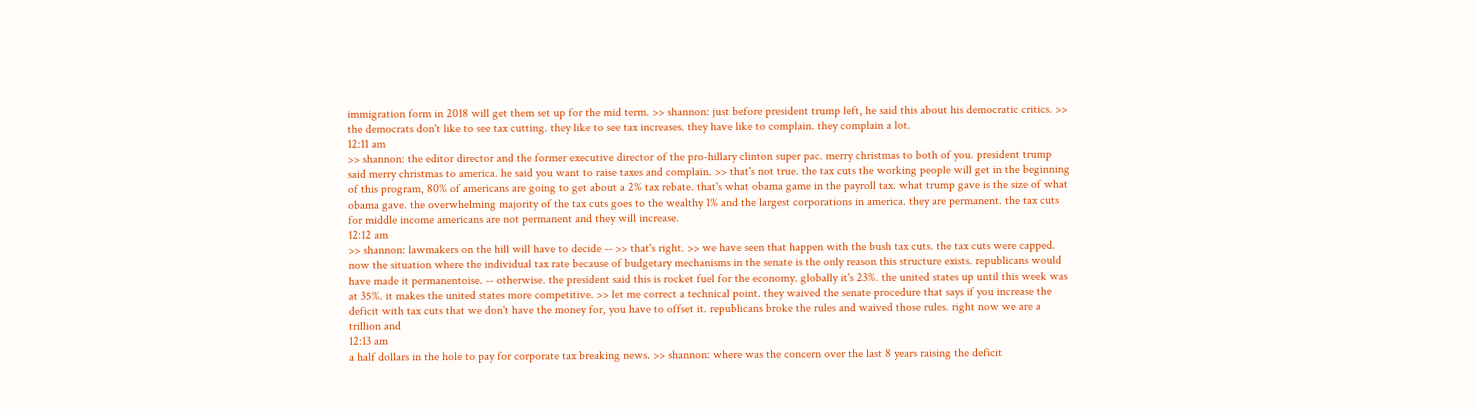immigration form in 2018 will get them set up for the mid term. >> shannon: just before president trump left, he said this about his democratic critics. >> the democrats don't like to see tax cutting. they like to see tax increases. they have like to complain. they complain a lot.
12:11 am
>> shannon: the editor director and the former executive director of the pro-hillary clinton super pac. merry christmas to both of you. president trump said merry christmas to america. he said you want to raise taxes and complain. >> that's not true. the tax cuts the working people will get in the beginning of this program, 80% of americans are going to get about a 2% tax rebate. that's what obama game in the payroll tax. what trump gave is the size of what obama gave. the overwhelming majority of the tax cuts goes to the wealthy 1% and the largest corporations in america. they are permanent. the tax cuts for middle income americans are not permanent and they will increase.
12:12 am
>> shannon: lawmakers on the hill will have to decide -- >> that's right. >> we have seen that happen with the bush tax cuts. the tax cuts were capped. now the situation where the individual tax rate because of budgetary mechanisms in the senate is the only reason this structure exists. republicans would have made it permanentoise. -- otherwise. the president said this is rocket fuel for the economy. globally it's 23%. the united states up until this week was at 35%. it makes the united states more competitive. >> let me correct a technical point. they waived the senate procedure that says if you increase the deficit with tax cuts that we don't have the money for, you have to offset it. republicans broke the rules and waived those rules. right now we are a trillion and
12:13 am
a half dollars in the hole to pay for corporate tax breaking news. >> shannon: where was the concern over the last 8 years raising the deficit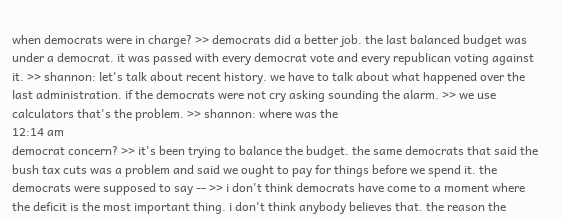when democrats were in charge? >> democrats did a better job. the last balanced budget was under a democrat. it was passed with every democrat vote and every republican voting against it. >> shannon: let's talk about recent history. we have to talk about what happened over the last administration. if the democrats were not cry asking sounding the alarm. >> we use calculators that's the problem. >> shannon: where was the
12:14 am
democrat concern? >> it's been trying to balance the budget. the same democrats that said the bush tax cuts was a problem and said we ought to pay for things before we spend it. the democrats were supposed to say -- >> i don't think democrats have come to a moment where the deficit is the most important thing. i don't think anybody believes that. the reason the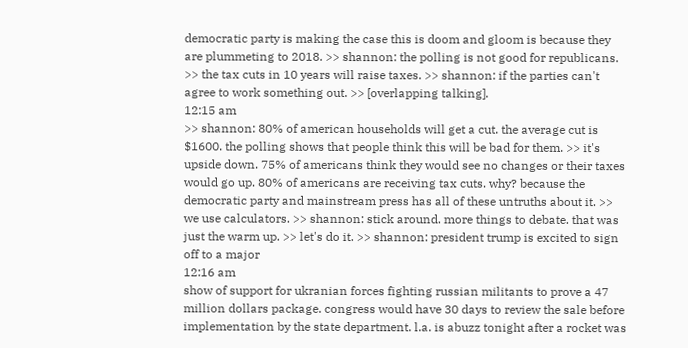democratic party is making the case this is doom and gloom is because they are plummeting to 2018. >> shannon: the polling is not good for republicans. >> the tax cuts in 10 years will raise taxes. >> shannon: if the parties can't agree to work something out. >> [overlapping talking].
12:15 am
>> shannon: 80% of american households will get a cut. the average cut is $1600. the polling shows that people think this will be bad for them. >> it's upside down. 75% of americans think they would see no changes or their taxes would go up. 80% of americans are receiving tax cuts. why? because the democratic party and mainstream press has all of these untruths about it. >> we use calculators. >> shannon: stick around. more things to debate. that was just the warm up. >> let's do it. >> shannon: president trump is excited to sign off to a major
12:16 am
show of support for ukranian forces fighting russian militants to prove a 47 million dollars package. congress would have 30 days to review the sale before implementation by the state department. l.a. is abuzz tonight after a rocket was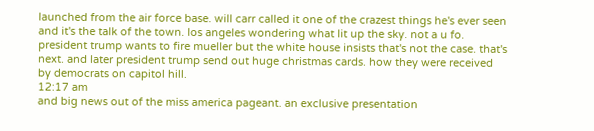launched from the air force base. will carr called it one of the crazest things he's ever seen and it's the talk of the town. los angeles wondering what lit up the sky. not a u fo. president trump wants to fire mueller but the white house insists that's not the case. that's next. and later president trump send out huge christmas cards. how they were received by democrats on capitol hill.
12:17 am
and big news out of the miss america pageant. an exclusive presentation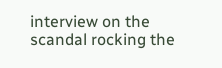interview on the scandal rocking the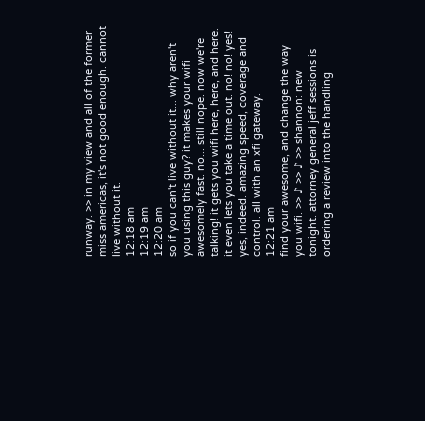runway. >> in my view and all of the former miss americas, it's not good enough. cannot live without it.
12:18 am
12:19 am
12:20 am
so if you can't live without it... why aren't you using this guy? it makes your wifi awesomely fast. no... still nope. now we're talking! it gets you wifi here, here, and here. it even lets you take a time out. no! no! yes! yes, indeed. amazing speed, coverage and control. all with an xfi gateway.
12:21 am
find your awesome, and change the way you wifi. >> ♪ >> ♪ >> shannon: new tonight. attorney general jeff sessions is ordering a review into the handling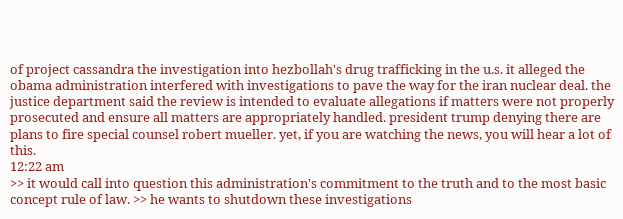of project cassandra the investigation into hezbollah's drug trafficking in the u.s. it alleged the obama administration interfered with investigations to pave the way for the iran nuclear deal. the justice department said the review is intended to evaluate allegations if matters were not properly prosecuted and ensure all matters are appropriately handled. president trump denying there are plans to fire special counsel robert mueller. yet, if you are watching the news, you will hear a lot of this.
12:22 am
>> it would call into question this administration's commitment to the truth and to the most basic concept rule of law. >> he wants to shutdown these investigations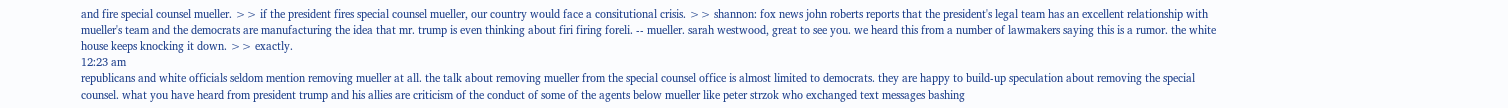and fire special counsel mueller. >> if the president fires special counsel mueller, our country would face a consitutional crisis. >> shannon: fox news john roberts reports that the president's legal team has an excellent relationship with mueller's team and the democrats are manufacturing the idea that mr. trump is even thinking about firi firing foreli. -- mueller. sarah westwood, great to see you. we heard this from a number of lawmakers saying this is a rumor. the white house keeps knocking it down. >> exactly.
12:23 am
republicans and white officials seldom mention removing mueller at all. the talk about removing mueller from the special counsel office is almost limited to democrats. they are happy to build-up speculation about removing the special counsel. what you have heard from president trump and his allies are criticism of the conduct of some of the agents below mueller like peter strzok who exchanged text messages bashing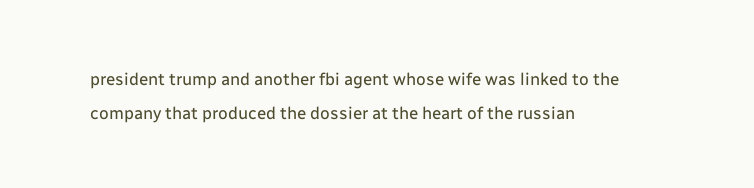president trump and another fbi agent whose wife was linked to the company that produced the dossier at the heart of the russian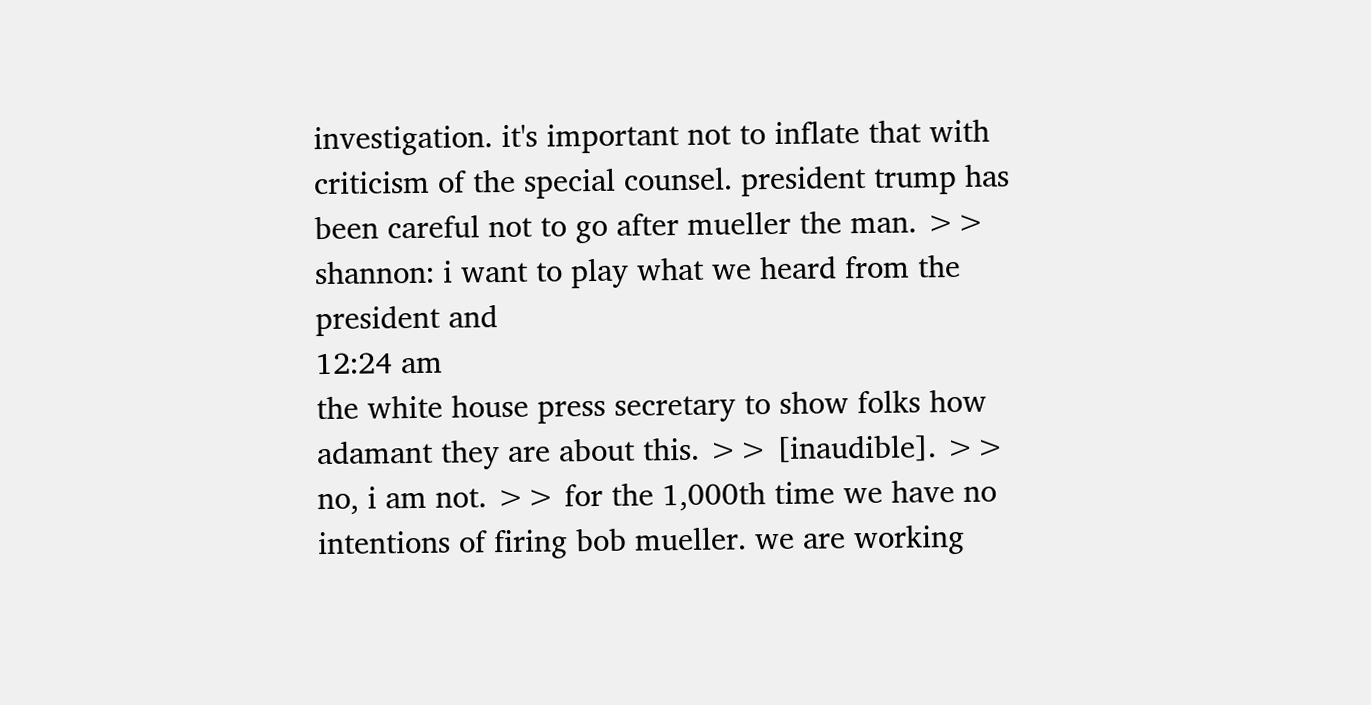investigation. it's important not to inflate that with criticism of the special counsel. president trump has been careful not to go after mueller the man. >> shannon: i want to play what we heard from the president and
12:24 am
the white house press secretary to show folks how adamant they are about this. >> [inaudible]. >> no, i am not. >> for the 1,000th time we have no intentions of firing bob mueller. we are working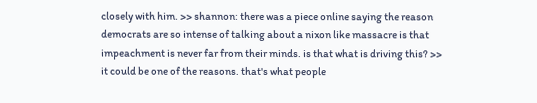closely with him. >> shannon: there was a piece online saying the reason democrats are so intense of talking about a nixon like massacre is that impeachment is never far from their minds. is that what is driving this? >> it could be one of the reasons. that's what people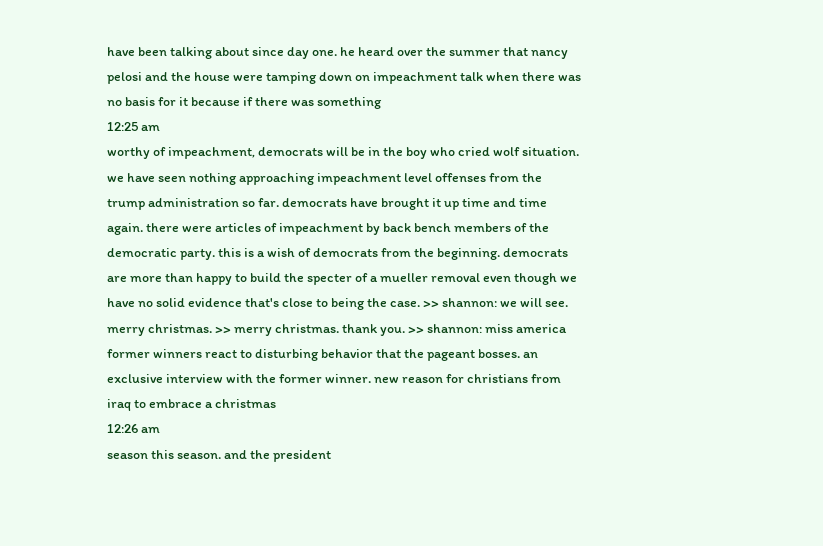have been talking about since day one. he heard over the summer that nancy pelosi and the house were tamping down on impeachment talk when there was no basis for it because if there was something
12:25 am
worthy of impeachment, democrats will be in the boy who cried wolf situation. we have seen nothing approaching impeachment level offenses from the trump administration so far. democrats have brought it up time and time again. there were articles of impeachment by back bench members of the democratic party. this is a wish of democrats from the beginning. democrats are more than happy to build the specter of a mueller removal even though we have no solid evidence that's close to being the case. >> shannon: we will see. merry christmas. >> merry christmas. thank you. >> shannon: miss america former winners react to disturbing behavior that the pageant bosses. an exclusive interview with the former winner. new reason for christians from iraq to embrace a christmas
12:26 am
season this season. and the president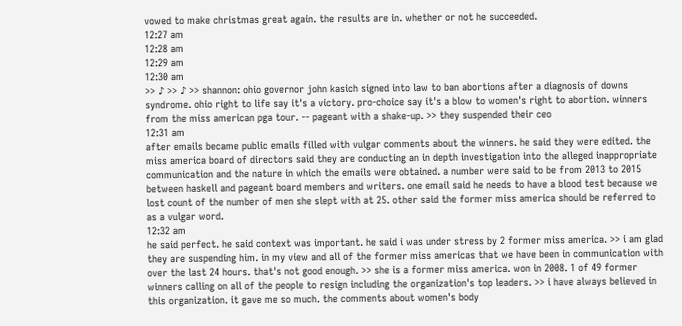vowed to make christmas great again. the results are in. whether or not he succeeded.
12:27 am
12:28 am
12:29 am
12:30 am
>> ♪ >> ♪ >> shannon: ohio governor john kasich signed into law to ban abortions after a diagnosis of downs syndrome. ohio right to life say it's a victory. pro-choice say it's a blow to women's right to abortion. winners from the miss american pga tour. -- pageant with a shake-up. >> they suspended their ceo
12:31 am
after emails became public emails filled with vulgar comments about the winners. he said they were edited. the miss america board of directors said they are conducting an in depth investigation into the alleged inappropriate communication and the nature in which the emails were obtained. a number were said to be from 2013 to 2015 between haskell and pageant board members and writers. one email said he needs to have a blood test because we lost count of the number of men she slept with at 25. other said the former miss america should be referred to as a vulgar word.
12:32 am
he said perfect. he said context was important. he said i was under stress by 2 former miss america. >> i am glad they are suspending him. in my view and all of the former miss americas that we have been in communication with over the last 24 hours. that's not good enough. >> she is a former miss america. won in 2008. 1 of 49 former winners calling on all of the people to resign including the organization's top leaders. >> i have always believed in this organization. it gave me so much. the comments about women's body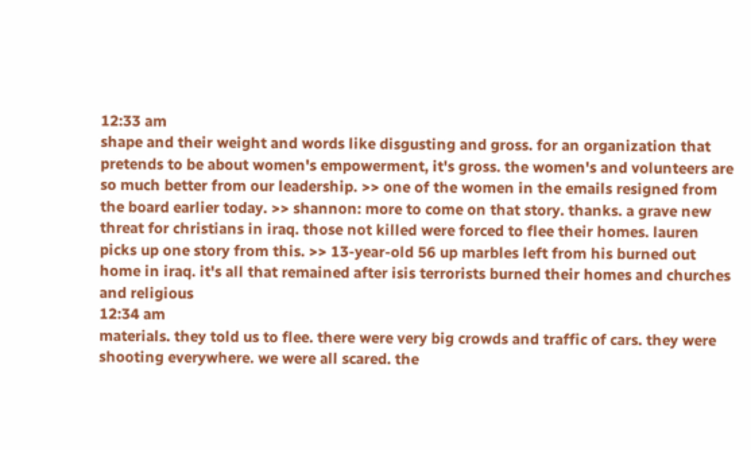12:33 am
shape and their weight and words like disgusting and gross. for an organization that pretends to be about women's empowerment, it's gross. the women's and volunteers are so much better from our leadership. >> one of the women in the emails resigned from the board earlier today. >> shannon: more to come on that story. thanks. a grave new threat for christians in iraq. those not killed were forced to flee their homes. lauren picks up one story from this. >> 13-year-old 56 up marbles left from his burned out home in iraq. it's all that remained after isis terrorists burned their homes and churches and religious
12:34 am
materials. they told us to flee. there were very big crowds and traffic of cars. they were shooting everywhere. we were all scared. the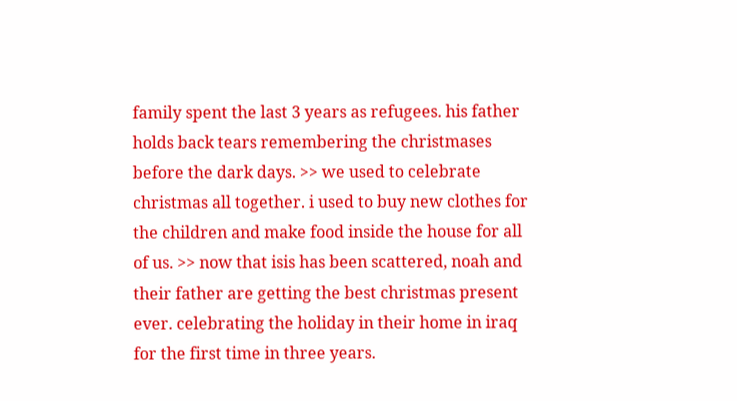family spent the last 3 years as refugees. his father holds back tears remembering the christmases before the dark days. >> we used to celebrate christmas all together. i used to buy new clothes for the children and make food inside the house for all of us. >> now that isis has been scattered, noah and their father are getting the best christmas present ever. celebrating the holiday in their home in iraq for the first time in three years.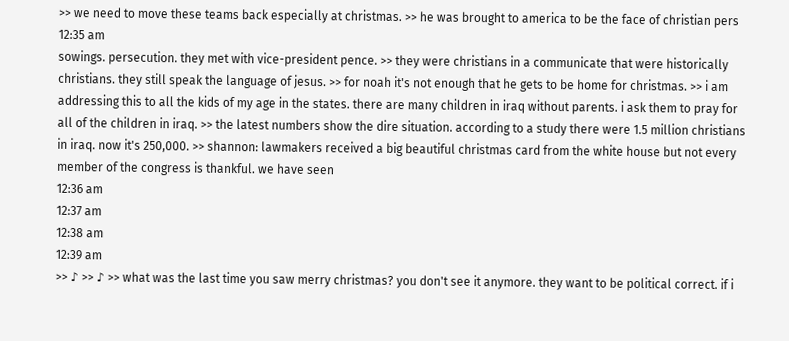>> we need to move these teams back especially at christmas. >> he was brought to america to be the face of christian pers
12:35 am
sowings. persecution. they met with vice-president pence. >> they were christians in a communicate that were historically christians. they still speak the language of jesus. >> for noah it's not enough that he gets to be home for christmas. >> i am addressing this to all the kids of my age in the states. there are many children in iraq without parents. i ask them to pray for all of the children in iraq. >> the latest numbers show the dire situation. according to a study there were 1.5 million christians in iraq. now it's 250,000. >> shannon: lawmakers received a big beautiful christmas card from the white house but not every member of the congress is thankful. we have seen
12:36 am
12:37 am
12:38 am
12:39 am
>> ♪ >> ♪ >> what was the last time you saw merry christmas? you don't see it anymore. they want to be political correct. if i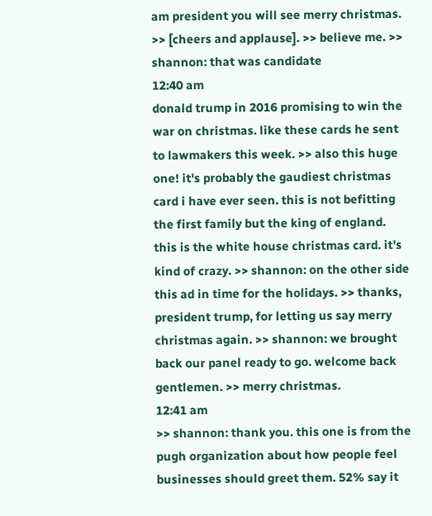am president you will see merry christmas. >> [cheers and applause]. >> believe me. >> shannon: that was candidate
12:40 am
donald trump in 2016 promising to win the war on christmas. like these cards he sent to lawmakers this week. >> also this huge one! it's probably the gaudiest christmas card i have ever seen. this is not befitting the first family but the king of england. this is the white house christmas card. it's kind of crazy. >> shannon: on the other side this ad in time for the holidays. >> thanks, president trump, for letting us say merry christmas again. >> shannon: we brought back our panel ready to go. welcome back gentlemen. >> merry christmas.
12:41 am
>> shannon: thank you. this one is from the pugh organization about how people feel businesses should greet them. 52% say it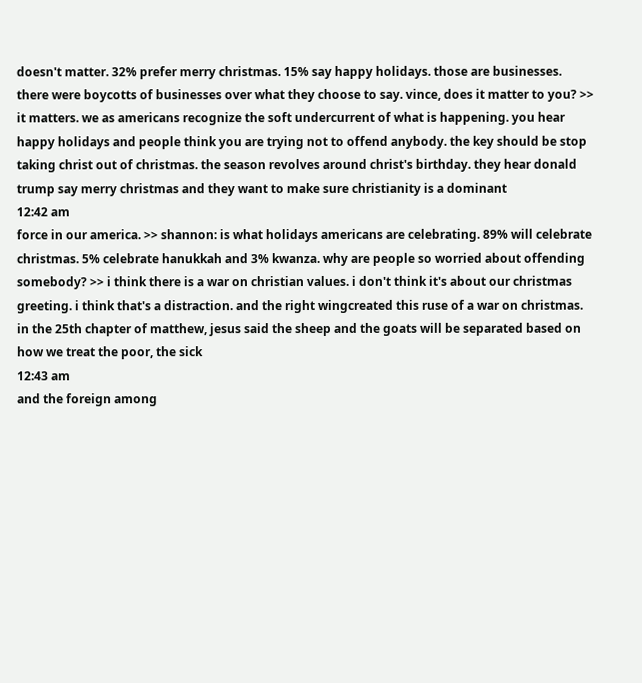doesn't matter. 32% prefer merry christmas. 15% say happy holidays. those are businesses. there were boycotts of businesses over what they choose to say. vince, does it matter to you? >> it matters. we as americans recognize the soft undercurrent of what is happening. you hear happy holidays and people think you are trying not to offend anybody. the key should be stop taking christ out of christmas. the season revolves around christ's birthday. they hear donald trump say merry christmas and they want to make sure christianity is a dominant
12:42 am
force in our america. >> shannon: is what holidays americans are celebrating. 89% will celebrate christmas. 5% celebrate hanukkah and 3% kwanza. why are people so worried about offending somebody? >> i think there is a war on christian values. i don't think it's about our christmas greeting. i think that's a distraction. and the right wingcreated this ruse of a war on christmas. in the 25th chapter of matthew, jesus said the sheep and the goats will be separated based on how we treat the poor, the sick
12:43 am
and the foreign among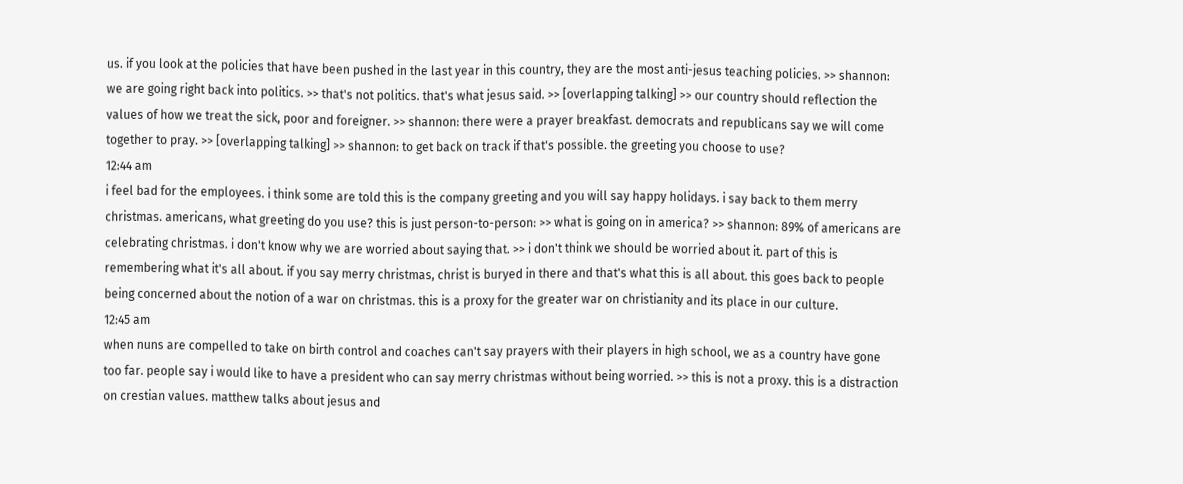us. if you look at the policies that have been pushed in the last year in this country, they are the most anti-jesus teaching policies. >> shannon: we are going right back into politics. >> that's not politics. that's what jesus said. >> [overlapping talking] >> our country should reflection the values of how we treat the sick, poor and foreigner. >> shannon: there were a prayer breakfast. democrats and republicans say we will come together to pray. >> [overlapping talking] >> shannon: to get back on track if that's possible. the greeting you choose to use?
12:44 am
i feel bad for the employees. i think some are told this is the company greeting and you will say happy holidays. i say back to them merry christmas. americans, what greeting do you use? this is just person-to-person: >> what is going on in america? >> shannon: 89% of americans are celebrating christmas. i don't know why we are worried about saying that. >> i don't think we should be worried about it. part of this is remembering what it's all about. if you say merry christmas, christ is buryed in there and that's what this is all about. this goes back to people being concerned about the notion of a war on christmas. this is a proxy for the greater war on christianity and its place in our culture.
12:45 am
when nuns are compelled to take on birth control and coaches can't say prayers with their players in high school, we as a country have gone too far. people say i would like to have a president who can say merry christmas without being worried. >> this is not a proxy. this is a distraction on crestian values. matthew talks about jesus and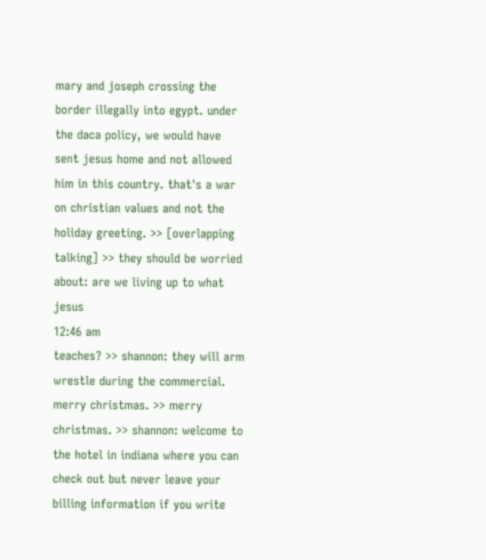mary and joseph crossing the border illegally into egypt. under the daca policy, we would have sent jesus home and not allowed him in this country. that's a war on christian values and not the holiday greeting. >> [overlapping talking] >> they should be worried about: are we living up to what jesus
12:46 am
teaches? >> shannon: they will arm wrestle during the commercial. merry christmas. >> merry christmas. >> shannon: welcome to the hotel in indiana where you can check out but never leave your billing information if you write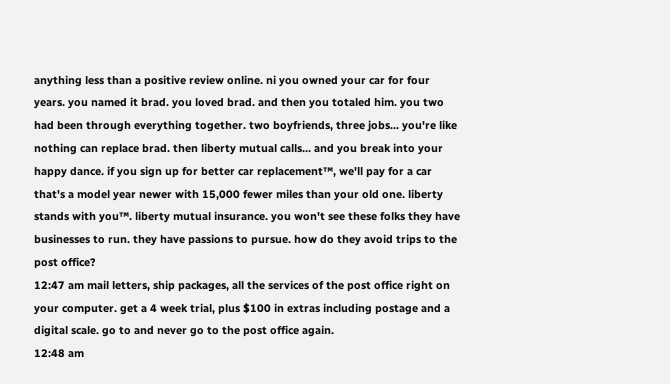anything less than a positive review online. ni you owned your car for four years. you named it brad. you loved brad. and then you totaled him. you two had been through everything together. two boyfriends, three jobs... you're like nothing can replace brad. then liberty mutual calls... and you break into your happy dance. if you sign up for better car replacement™, we'll pay for a car that's a model year newer with 15,000 fewer miles than your old one. liberty stands with you™. liberty mutual insurance. you won't see these folks they have businesses to run. they have passions to pursue. how do they avoid trips to the post office?
12:47 am mail letters, ship packages, all the services of the post office right on your computer. get a 4 week trial, plus $100 in extras including postage and a digital scale. go to and never go to the post office again.
12:48 am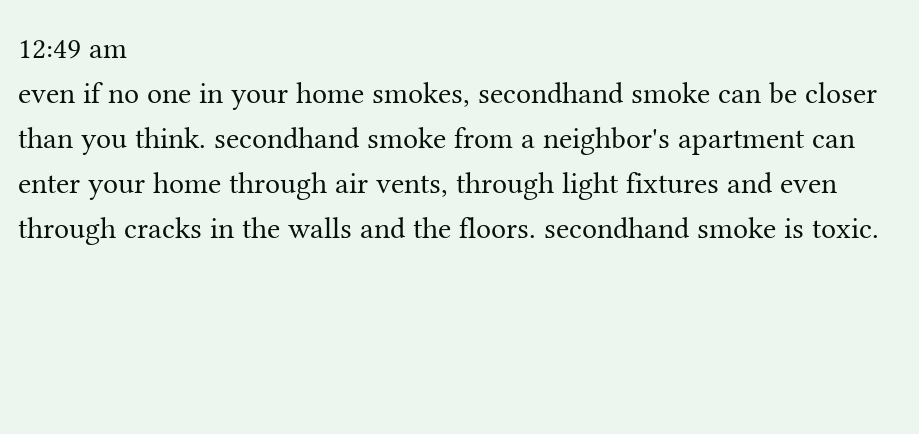12:49 am
even if no one in your home smokes, secondhand smoke can be closer than you think. secondhand smoke from a neighbor's apartment can enter your home through air vents, through light fixtures and even through cracks in the walls and the floors. secondhand smoke is toxic.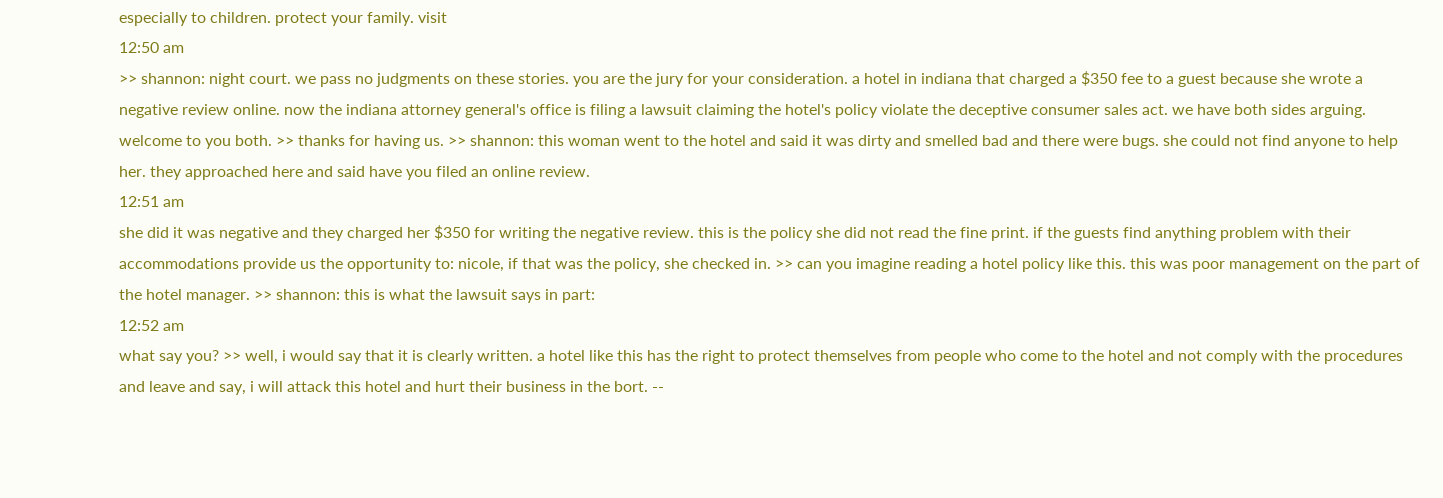especially to children. protect your family. visit
12:50 am
>> shannon: night court. we pass no judgments on these stories. you are the jury for your consideration. a hotel in indiana that charged a $350 fee to a guest because she wrote a negative review online. now the indiana attorney general's office is filing a lawsuit claiming the hotel's policy violate the deceptive consumer sales act. we have both sides arguing. welcome to you both. >> thanks for having us. >> shannon: this woman went to the hotel and said it was dirty and smelled bad and there were bugs. she could not find anyone to help her. they approached here and said have you filed an online review.
12:51 am
she did it was negative and they charged her $350 for writing the negative review. this is the policy she did not read the fine print. if the guests find anything problem with their accommodations provide us the opportunity to: nicole, if that was the policy, she checked in. >> can you imagine reading a hotel policy like this. this was poor management on the part of the hotel manager. >> shannon: this is what the lawsuit says in part:
12:52 am
what say you? >> well, i would say that it is clearly written. a hotel like this has the right to protect themselves from people who come to the hotel and not comply with the procedures and leave and say, i will attack this hotel and hurt their business in the bort. --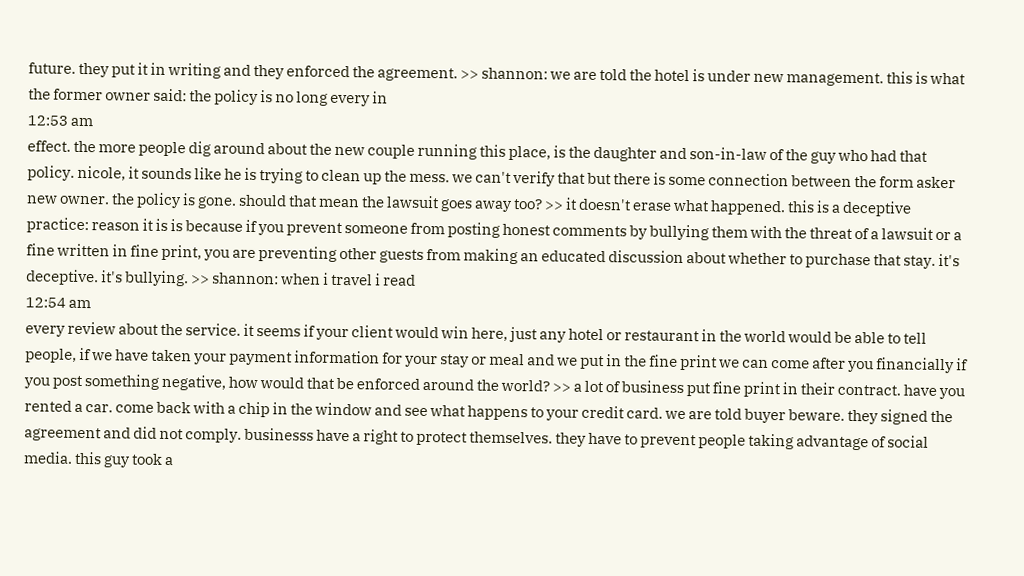future. they put it in writing and they enforced the agreement. >> shannon: we are told the hotel is under new management. this is what the former owner said: the policy is no long every in
12:53 am
effect. the more people dig around about the new couple running this place, is the daughter and son-in-law of the guy who had that policy. nicole, it sounds like he is trying to clean up the mess. we can't verify that but there is some connection between the form asker new owner. the policy is gone. should that mean the lawsuit goes away too? >> it doesn't erase what happened. this is a deceptive practice: reason it is is because if you prevent someone from posting honest comments by bullying them with the threat of a lawsuit or a fine written in fine print, you are preventing other guests from making an educated discussion about whether to purchase that stay. it's deceptive. it's bullying. >> shannon: when i travel i read
12:54 am
every review about the service. it seems if your client would win here, just any hotel or restaurant in the world would be able to tell people, if we have taken your payment information for your stay or meal and we put in the fine print we can come after you financially if you post something negative, how would that be enforced around the world? >> a lot of business put fine print in their contract. have you rented a car. come back with a chip in the window and see what happens to your credit card. we are told buyer beware. they signed the agreement and did not comply. businesss have a right to protect themselves. they have to prevent people taking advantage of social media. this guy took a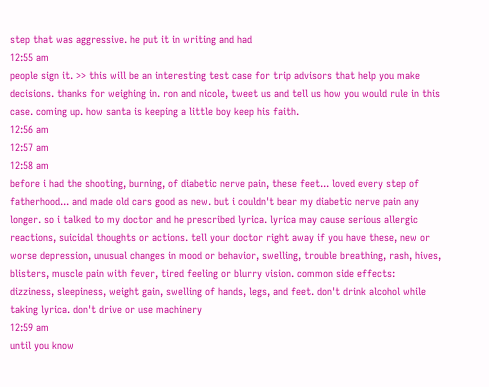step that was aggressive. he put it in writing and had
12:55 am
people sign it. >> this will be an interesting test case for trip advisors that help you make decisions. thanks for weighing in. ron and nicole, tweet us and tell us how you would rule in this case. coming up. how santa is keeping a little boy keep his faith.
12:56 am
12:57 am
12:58 am
before i had the shooting, burning, of diabetic nerve pain, these feet... loved every step of fatherhood... and made old cars good as new. but i couldn't bear my diabetic nerve pain any longer. so i talked to my doctor and he prescribed lyrica. lyrica may cause serious allergic reactions, suicidal thoughts or actions. tell your doctor right away if you have these, new or worse depression, unusual changes in mood or behavior, swelling, trouble breathing, rash, hives, blisters, muscle pain with fever, tired feeling or blurry vision. common side effects: dizziness, sleepiness, weight gain, swelling of hands, legs, and feet. don't drink alcohol while taking lyrica. don't drive or use machinery
12:59 am
until you know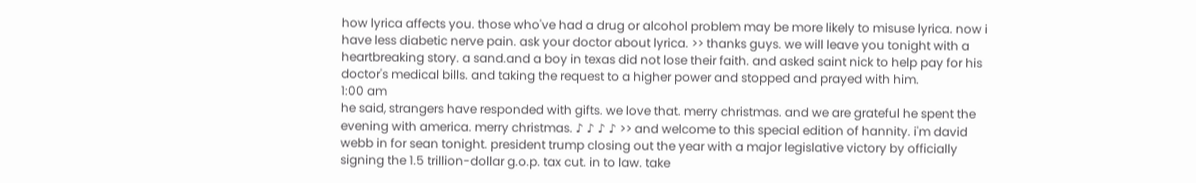how lyrica affects you. those who've had a drug or alcohol problem may be more likely to misuse lyrica. now i have less diabetic nerve pain. ask your doctor about lyrica. >> thanks guys. we will leave you tonight with a heartbreaking story. a sand.and a boy in texas did not lose their faith. and asked saint nick to help pay for his doctor's medical bills. and taking the request to a higher power and stopped and prayed with him.
1:00 am
he said, strangers have responded with gifts. we love that. merry christmas. and we are grateful he spent the evening with america. merry christmas. ♪ ♪ ♪ ♪ >> and welcome to this special edition of hannity. i'm david webb in for sean tonight. president trump closing out the year with a major legislative victory by officially signing the 1.5 trillion-dollar g.o.p. tax cut. in to law. take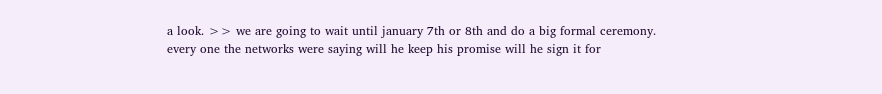a look. >> we are going to wait until january 7th or 8th and do a big formal ceremony. every one the networks were saying will he keep his promise will he sign it for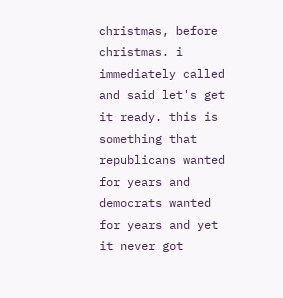christmas, before christmas. i immediately called and said let's get it ready. this is something that republicans wanted for years and democrats wanted for years and yet it never got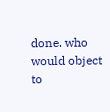done. who would object to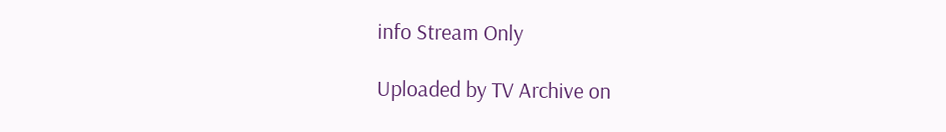info Stream Only

Uploaded by TV Archive on